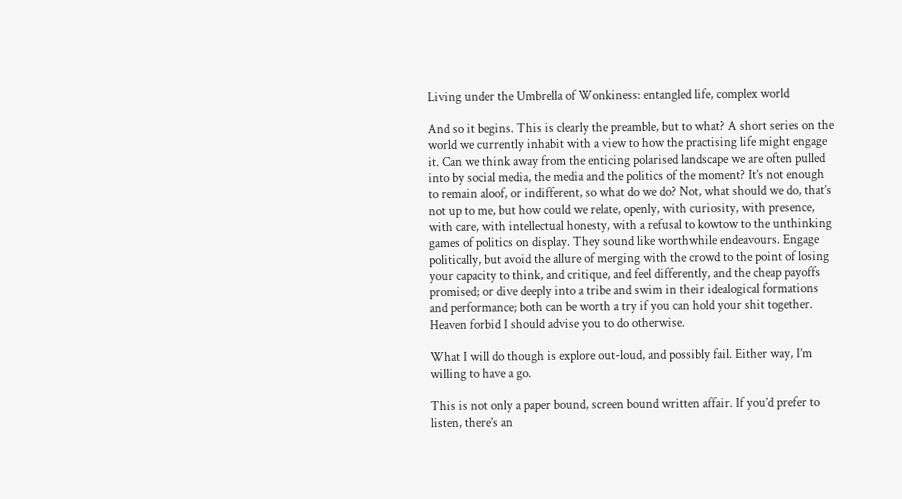Living under the Umbrella of Wonkiness: entangled life, complex world

And so it begins. This is clearly the preamble, but to what? A short series on the world we currently inhabit with a view to how the practising life might engage it. Can we think away from the enticing polarised landscape we are often pulled into by social media, the media and the politics of the moment? It’s not enough to remain aloof, or indifferent, so what do we do? Not, what should we do, that’s not up to me, but how could we relate, openly, with curiosity, with presence, with care, with intellectual honesty, with a refusal to kowtow to the unthinking games of politics on display. They sound like worthwhile endeavours. Engage politically, but avoid the allure of merging with the crowd to the point of losing your capacity to think, and critique, and feel differently, and the cheap payoffs promised; or dive deeply into a tribe and swim in their idealogical formations and performance; both can be worth a try if you can hold your shit together. Heaven forbid I should advise you to do otherwise.

What I will do though is explore out-loud, and possibly fail. Either way, I’m willing to have a go.

This is not only a paper bound, screen bound written affair. If you’d prefer to listen, there’s an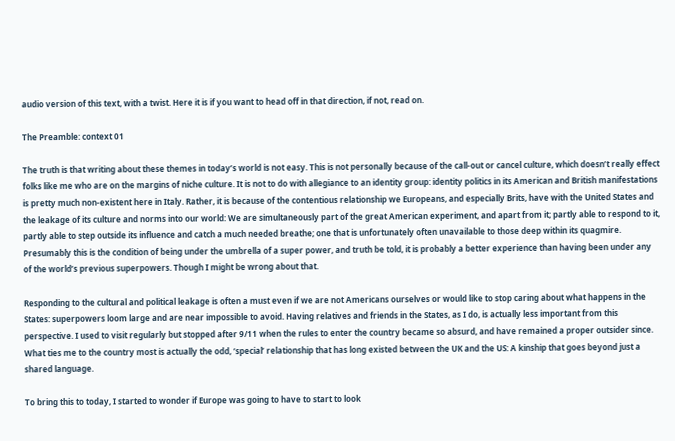audio version of this text, with a twist. Here it is if you want to head off in that direction, if not, read on.

The Preamble: context 01

The truth is that writing about these themes in today’s world is not easy. This is not personally because of the call-out or cancel culture, which doesn’t really effect folks like me who are on the margins of niche culture. It is not to do with allegiance to an identity group: identity politics in its American and British manifestations is pretty much non-existent here in Italy. Rather, it is because of the contentious relationship we Europeans, and especially Brits, have with the United States and the leakage of its culture and norms into our world: We are simultaneously part of the great American experiment, and apart from it; partly able to respond to it, partly able to step outside its influence and catch a much needed breathe; one that is unfortunately often unavailable to those deep within its quagmire. Presumably this is the condition of being under the umbrella of a super power, and truth be told, it is probably a better experience than having been under any of the world’s previous superpowers. Though I might be wrong about that.

Responding to the cultural and political leakage is often a must even if we are not Americans ourselves or would like to stop caring about what happens in the States: superpowers loom large and are near impossible to avoid. Having relatives and friends in the States, as I do, is actually less important from this perspective. I used to visit regularly but stopped after 9/11 when the rules to enter the country became so absurd, and have remained a proper outsider since. What ties me to the country most is actually the odd, ‘special’ relationship that has long existed between the UK and the US: A kinship that goes beyond just a shared language.

To bring this to today, I started to wonder if Europe was going to have to start to look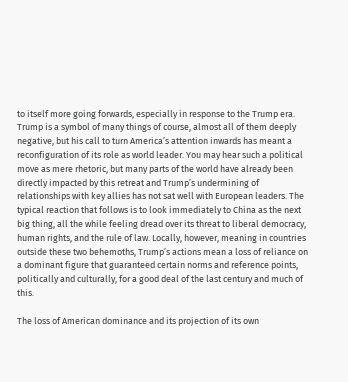to itself more going forwards, especially in response to the Trump era. Trump is a symbol of many things of course, almost all of them deeply negative, but his call to turn America’s attention inwards has meant a reconfiguration of its role as world leader. You may hear such a political move as mere rhetoric, but many parts of the world have already been directly impacted by this retreat and Trump’s undermining of relationships with key allies has not sat well with European leaders. The typical reaction that follows is to look immediately to China as the next big thing, all the while feeling dread over its threat to liberal democracy, human rights, and the rule of law. Locally, however, meaning in countries outside these two behemoths, Trump’s actions mean a loss of reliance on a dominant figure that guaranteed certain norms and reference points, politically and culturally, for a good deal of the last century and much of this.

The loss of American dominance and its projection of its own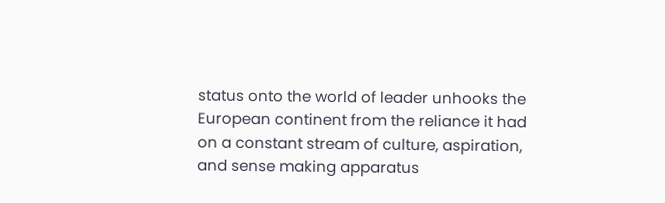status onto the world of leader unhooks the European continent from the reliance it had on a constant stream of culture, aspiration, and sense making apparatus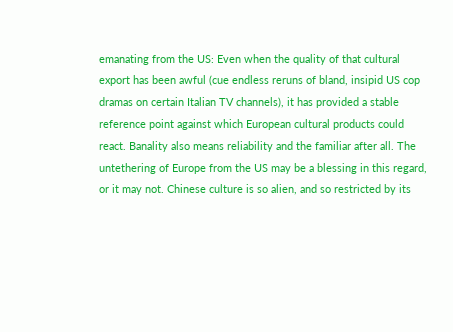emanating from the US: Even when the quality of that cultural export has been awful (cue endless reruns of bland, insipid US cop dramas on certain Italian TV channels), it has provided a stable reference point against which European cultural products could react. Banality also means reliability and the familiar after all. The untethering of Europe from the US may be a blessing in this regard, or it may not. Chinese culture is so alien, and so restricted by its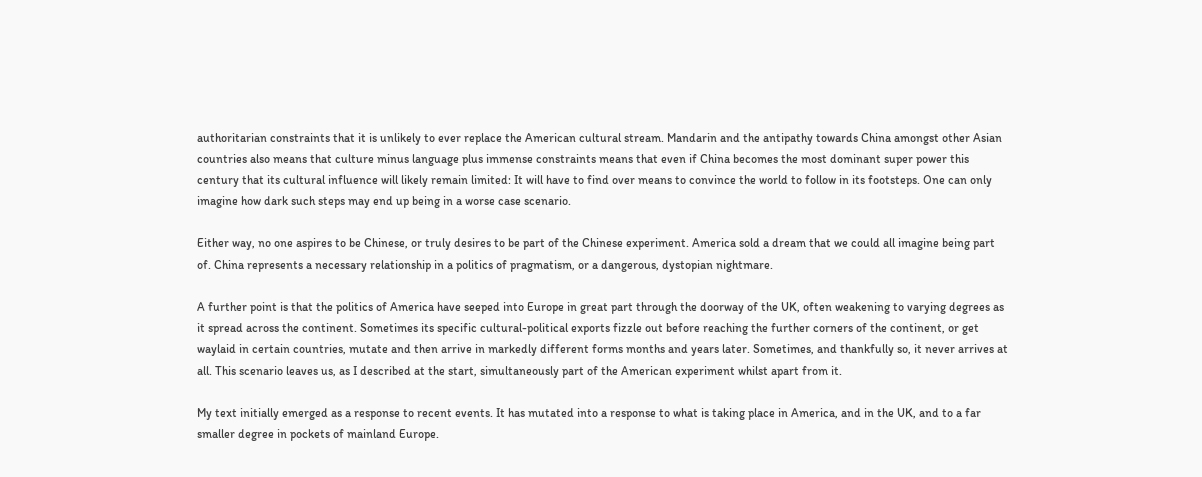authoritarian constraints that it is unlikely to ever replace the American cultural stream. Mandarin and the antipathy towards China amongst other Asian countries also means that culture minus language plus immense constraints means that even if China becomes the most dominant super power this century that its cultural influence will likely remain limited: It will have to find over means to convince the world to follow in its footsteps. One can only imagine how dark such steps may end up being in a worse case scenario.

Either way, no one aspires to be Chinese, or truly desires to be part of the Chinese experiment. America sold a dream that we could all imagine being part of. China represents a necessary relationship in a politics of pragmatism, or a dangerous, dystopian nightmare.

A further point is that the politics of America have seeped into Europe in great part through the doorway of the UK, often weakening to varying degrees as it spread across the continent. Sometimes its specific cultural-political exports fizzle out before reaching the further corners of the continent, or get waylaid in certain countries, mutate and then arrive in markedly different forms months and years later. Sometimes, and thankfully so, it never arrives at all. This scenario leaves us, as I described at the start, simultaneously part of the American experiment whilst apart from it.

My text initially emerged as a response to recent events. It has mutated into a response to what is taking place in America, and in the UK, and to a far smaller degree in pockets of mainland Europe.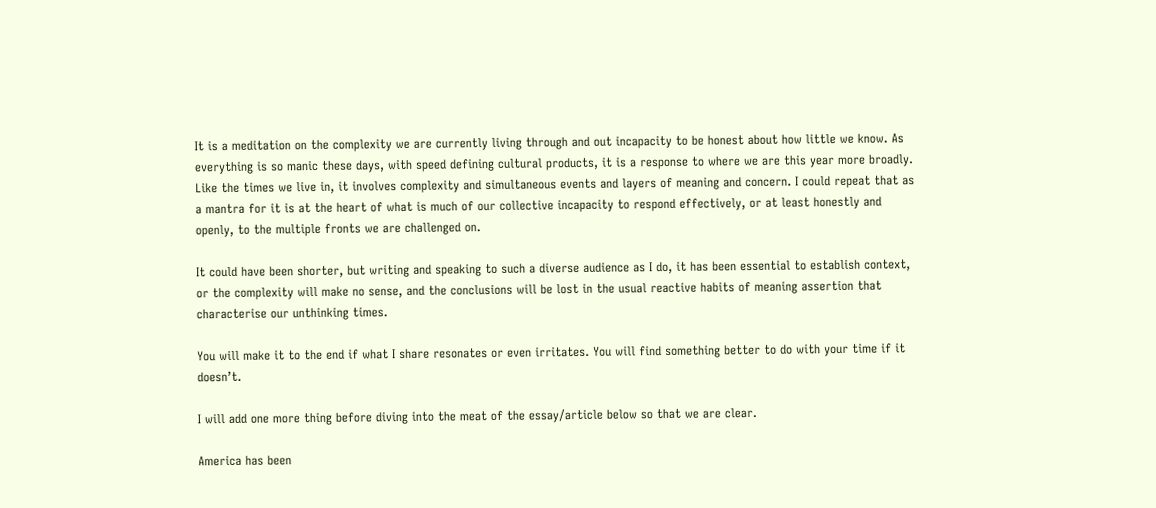It is a meditation on the complexity we are currently living through and out incapacity to be honest about how little we know. As everything is so manic these days, with speed defining cultural products, it is a response to where we are this year more broadly. Like the times we live in, it involves complexity and simultaneous events and layers of meaning and concern. I could repeat that as a mantra for it is at the heart of what is much of our collective incapacity to respond effectively, or at least honestly and openly, to the multiple fronts we are challenged on.

It could have been shorter, but writing and speaking to such a diverse audience as I do, it has been essential to establish context, or the complexity will make no sense, and the conclusions will be lost in the usual reactive habits of meaning assertion that characterise our unthinking times.

You will make it to the end if what I share resonates or even irritates. You will find something better to do with your time if it doesn’t.

I will add one more thing before diving into the meat of the essay/article below so that we are clear.

America has been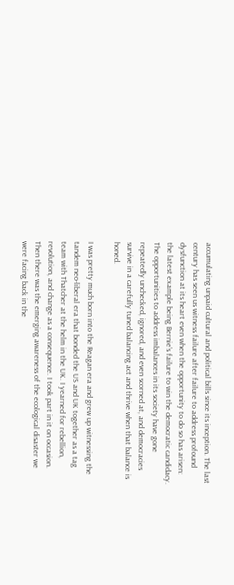accumulating unpaid cultural and political bills since its inception. The last century has seen us witness failure after failure to address profound dysfunction at its heart even when the opportunity to do so has arisen: the latest example being Bernie’s failure to win the democratic candidacy. The opportunities to address imbalances in its society have gone repeatedly unchecked, ignored, and even scorned at, and democracies survive in a carefully tuned balancing act and thrive when that balance is honed.

I was pretty much born into the Reagan era and grew up witnessing the tandem neo-liberal era that bonded the US and UK together as a tag team with Thatcher at the helm in the UK. I yearned for rebellion, revolution, and change as a consequence. I took part in it on occasion. Then there was the emerging awareness of the ecological disaster we were facing back in the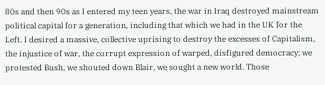80s and then 90s as I entered my teen years, the war in Iraq destroyed mainstream political capital for a generation, including that which we had in the UK for the Left. I desired a massive, collective uprising to destroy the excesses of Capitalism, the injustice of war, the corrupt expression of warped, disfigured democracy; we protested Bush, we shouted down Blair, we sought a new world. Those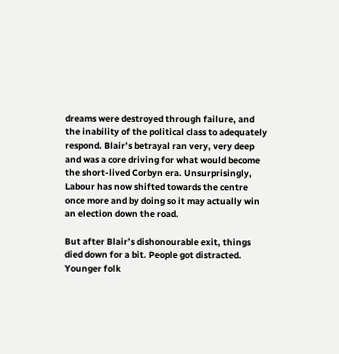dreams were destroyed through failure, and the inability of the political class to adequately respond. Blair’s betrayal ran very, very deep and was a core driving for what would become the short-lived Corbyn era. Unsurprisingly, Labour has now shifted towards the centre once more and by doing so it may actually win an election down the road.

But after Blair’s dishonourable exit, things died down for a bit. People got distracted. Younger folk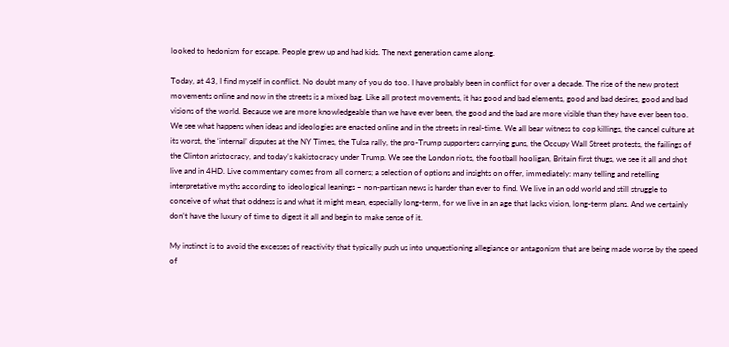looked to hedonism for escape. People grew up and had kids. The next generation came along.

Today, at 43, I find myself in conflict. No doubt many of you do too. I have probably been in conflict for over a decade. The rise of the new protest movements online and now in the streets is a mixed bag. Like all protest movements, it has good and bad elements, good and bad desires, good and bad visions of the world. Because we are more knowledgeable than we have ever been, the good and the bad are more visible than they have ever been too. We see what happens when ideas and ideologies are enacted online and in the streets in real-time. We all bear witness to cop killings, the cancel culture at its worst, the ‘internal’ disputes at the NY Times, the Tulsa rally, the pro-Trump supporters carrying guns, the Occupy Wall Street protests, the failings of the Clinton aristocracy, and today’s kakistocracy under Trump. We see the London riots, the football hooligan, Britain first thugs, we see it all and shot live and in 4HD. Live commentary comes from all corners; a selection of options and insights on offer, immediately: many telling and retelling interpretative myths according to ideological leanings – non-partisan news is harder than ever to find. We live in an odd world and still struggle to conceive of what that oddness is and what it might mean, especially long-term, for we live in an age that lacks vision, long-term plans. And we certainly don’t have the luxury of time to digest it all and begin to make sense of it.

My instinct is to avoid the excesses of reactivity that typically push us into unquestioning allegiance or antagonism that are being made worse by the speed of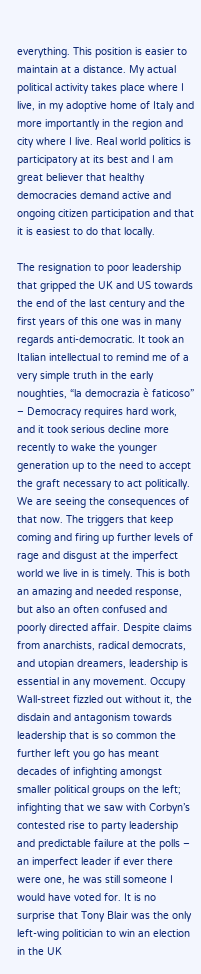everything. This position is easier to maintain at a distance. My actual political activity takes place where I live, in my adoptive home of Italy and more importantly in the region and city where I live. Real world politics is participatory at its best and I am great believer that healthy democracies demand active and ongoing citizen participation and that it is easiest to do that locally.

The resignation to poor leadership that gripped the UK and US towards the end of the last century and the first years of this one was in many regards anti-democratic. It took an Italian intellectual to remind me of a very simple truth in the early noughties, “la democrazia è faticoso” – Democracy requires hard work, and it took serious decline more recently to wake the younger generation up to the need to accept the graft necessary to act politically. We are seeing the consequences of that now. The triggers that keep coming and firing up further levels of rage and disgust at the imperfect world we live in is timely. This is both an amazing and needed response, but also an often confused and poorly directed affair. Despite claims from anarchists, radical democrats, and utopian dreamers, leadership is essential in any movement. Occupy Wall-street fizzled out without it, the disdain and antagonism towards leadership that is so common the further left you go has meant decades of infighting amongst smaller political groups on the left; infighting that we saw with Corbyn’s contested rise to party leadership and predictable failure at the polls – an imperfect leader if ever there were one, he was still someone I would have voted for. It is no surprise that Tony Blair was the only left-wing politician to win an election in the UK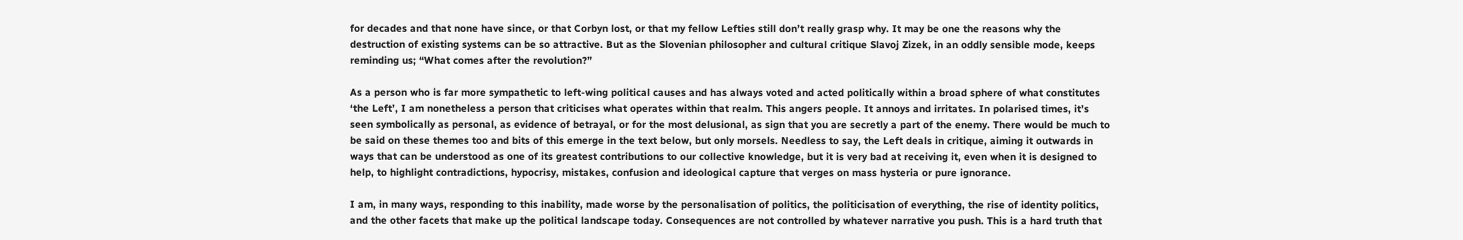for decades and that none have since, or that Corbyn lost, or that my fellow Lefties still don’t really grasp why. It may be one the reasons why the destruction of existing systems can be so attractive. But as the Slovenian philosopher and cultural critique Slavoj Zizek, in an oddly sensible mode, keeps reminding us; “What comes after the revolution?”

As a person who is far more sympathetic to left-wing political causes and has always voted and acted politically within a broad sphere of what constitutes ‘the Left’, I am nonetheless a person that criticises what operates within that realm. This angers people. It annoys and irritates. In polarised times, it’s seen symbolically as personal, as evidence of betrayal, or for the most delusional, as sign that you are secretly a part of the enemy. There would be much to be said on these themes too and bits of this emerge in the text below, but only morsels. Needless to say, the Left deals in critique, aiming it outwards in ways that can be understood as one of its greatest contributions to our collective knowledge, but it is very bad at receiving it, even when it is designed to help, to highlight contradictions, hypocrisy, mistakes, confusion and ideological capture that verges on mass hysteria or pure ignorance.

I am, in many ways, responding to this inability, made worse by the personalisation of politics, the politicisation of everything, the rise of identity politics, and the other facets that make up the political landscape today. Consequences are not controlled by whatever narrative you push. This is a hard truth that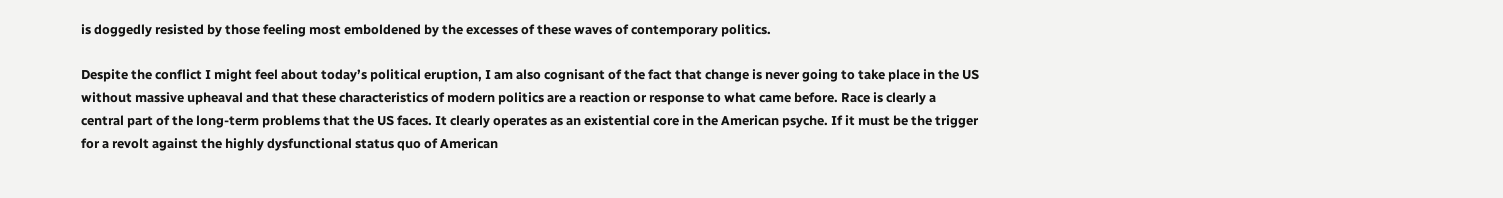is doggedly resisted by those feeling most emboldened by the excesses of these waves of contemporary politics.

Despite the conflict I might feel about today’s political eruption, I am also cognisant of the fact that change is never going to take place in the US without massive upheaval and that these characteristics of modern politics are a reaction or response to what came before. Race is clearly a central part of the long-term problems that the US faces. It clearly operates as an existential core in the American psyche. If it must be the trigger for a revolt against the highly dysfunctional status quo of American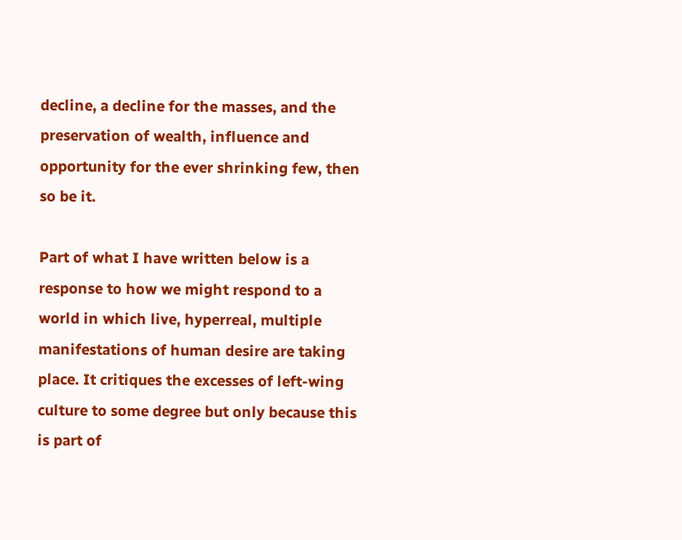decline, a decline for the masses, and the preservation of wealth, influence and opportunity for the ever shrinking few, then so be it.

Part of what I have written below is a response to how we might respond to a world in which live, hyperreal, multiple manifestations of human desire are taking place. It critiques the excesses of left-wing culture to some degree but only because this is part of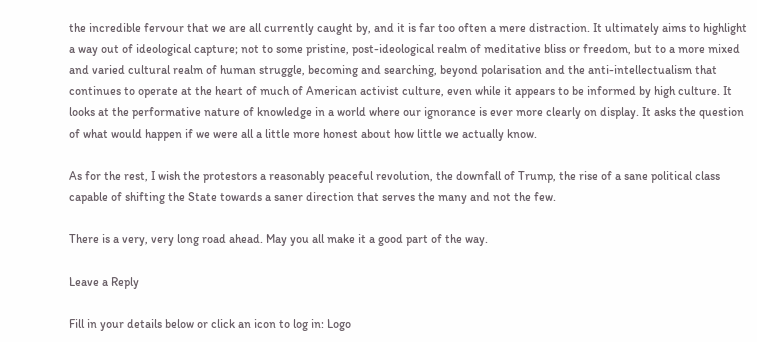the incredible fervour that we are all currently caught by, and it is far too often a mere distraction. It ultimately aims to highlight a way out of ideological capture; not to some pristine, post-ideological realm of meditative bliss or freedom, but to a more mixed and varied cultural realm of human struggle, becoming and searching, beyond polarisation and the anti-intellectualism that continues to operate at the heart of much of American activist culture, even while it appears to be informed by high culture. It looks at the performative nature of knowledge in a world where our ignorance is ever more clearly on display. It asks the question of what would happen if we were all a little more honest about how little we actually know.

As for the rest, I wish the protestors a reasonably peaceful revolution, the downfall of Trump, the rise of a sane political class capable of shifting the State towards a saner direction that serves the many and not the few.

There is a very, very long road ahead. May you all make it a good part of the way.

Leave a Reply

Fill in your details below or click an icon to log in: Logo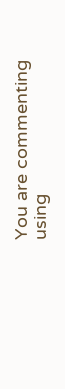You are commenting using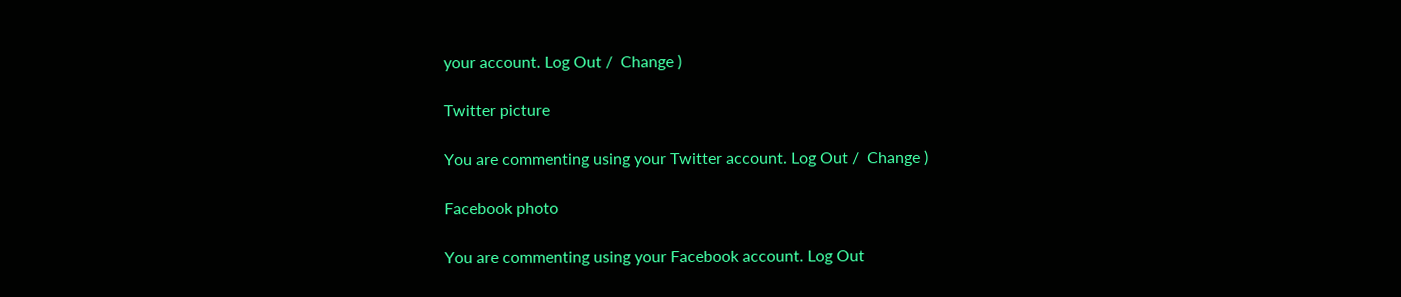your account. Log Out /  Change )

Twitter picture

You are commenting using your Twitter account. Log Out /  Change )

Facebook photo

You are commenting using your Facebook account. Log Out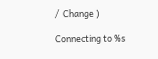/  Change )

Connecting to %s